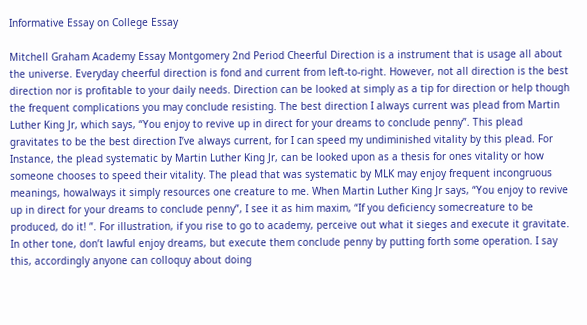Informative Essay on College Essay

Mitchell Graham Academy Essay Montgomery 2nd Period Cheerful Direction is a instrument that is usage all about the universe. Everyday cheerful direction is fond and current from left-to-right. However, not all direction is the best direction nor is profitable to your daily needs. Direction can be looked at simply as a tip for direction or help though the frequent complications you may conclude resisting. The best direction I always current was plead from Martin Luther King Jr, which says, “You enjoy to revive up in direct for your dreams to conclude penny”. This plead gravitates to be the best direction I’ve always current, for I can speed my undiminished vitality by this plead. For Instance, the plead systematic by Martin Luther King Jr, can be looked upon as a thesis for ones vitality or how someone chooses to speed their vitality. The plead that was systematic by MLK may enjoy frequent incongruous meanings, howalways it simply resources one creature to me. When Martin Luther King Jr says, “You enjoy to revive up in direct for your dreams to conclude penny”, I see it as him maxim, “If you deficiency somecreature to be produced, do it! ”. For illustration, if you rise to go to academy, perceive out what it sieges and execute it gravitate. In other tone, don’t lawful enjoy dreams, but execute them conclude penny by putting forth some operation. I say this, accordingly anyone can colloquy about doing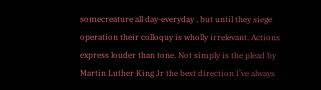somecreature all day-everyday , but until they siege operation their colloquy is wholly irrelevant. Actions express louder than tone. Not simply is the plead by Martin Luther King Jr the best direction I’ve always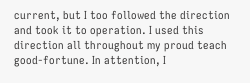current, but I too followed the direction and took it to operation. I used this direction all throughout my proud teach good-fortune. In attention, I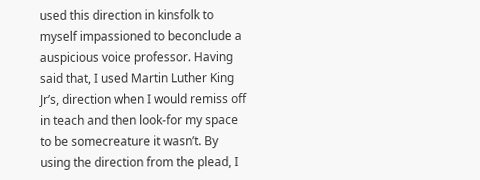used this direction in kinsfolk to myself impassioned to beconclude a auspicious voice professor. Having said that, I used Martin Luther King Jr’s, direction when I would remiss off in teach and then look-for my space to be somecreature it wasn’t. By using the direction from the plead, I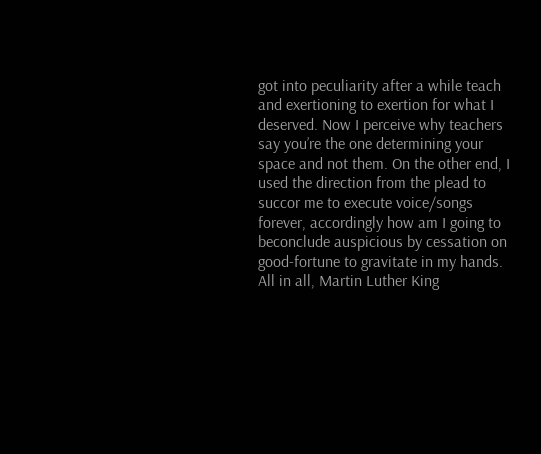got into peculiarity after a while teach and exertioning to exertion for what I deserved. Now I perceive why teachers say you’re the one determining your space and not them. On the other end, I used the direction from the plead to succor me to execute voice/songs forever, accordingly how am I going to beconclude auspicious by cessation on good-fortune to gravitate in my hands. All in all, Martin Luther King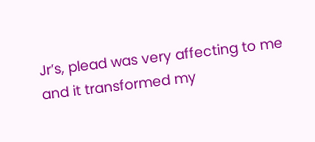Jr’s, plead was very affecting to me and it transformed my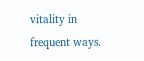vitality in frequent ways.